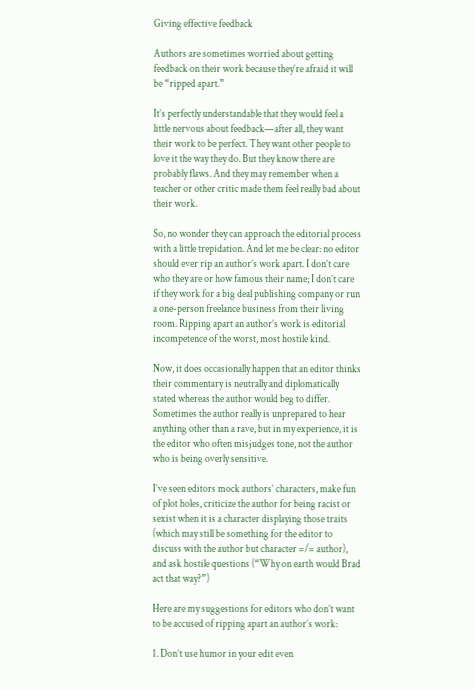Giving effective feedback

Authors are sometimes worried about getting feedback on their work because they’re afraid it will be “ripped apart.”

It’s perfectly understandable that they would feel a little nervous about feedback—after all, they want their work to be perfect. They want other people to love it the way they do. But they know there are probably flaws. And they may remember when a teacher or other critic made them feel really bad about their work.

So, no wonder they can approach the editorial process with a little trepidation. And let me be clear: no editor should ever rip an author’s work apart. I don’t care who they are or how famous their name; I don’t care if they work for a big deal publishing company or run a one-person freelance business from their living room. Ripping apart an author’s work is editorial incompetence of the worst, most hostile kind.

Now, it does occasionally happen that an editor thinks their commentary is neutrally and diplomatically stated whereas the author would beg to differ. Sometimes the author really is unprepared to hear anything other than a rave, but in my experience, it is the editor who often misjudges tone, not the author who is being overly sensitive.

I’ve seen editors mock authors’ characters, make fun of plot holes, criticize the author for being racist or sexist when it is a character displaying those traits (which may still be something for the editor to discuss with the author but character =/= author), and ask hostile questions (“Why on earth would Brad act that way?”)

Here are my suggestions for editors who don’t want to be accused of ripping apart an author’s work:

1. Don’t use humor in your edit even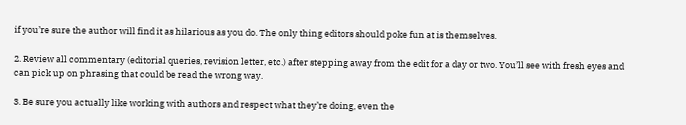if you’re sure the author will find it as hilarious as you do. The only thing editors should poke fun at is themselves.

2. Review all commentary (editorial queries, revision letter, etc.) after stepping away from the edit for a day or two. You’ll see with fresh eyes and can pick up on phrasing that could be read the wrong way.

3. Be sure you actually like working with authors and respect what they’re doing, even the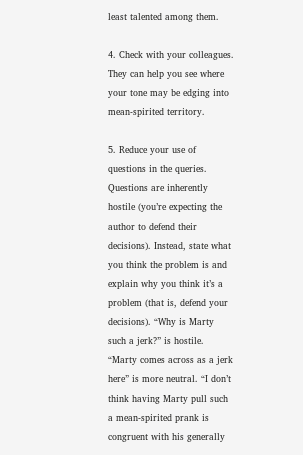least talented among them.

4. Check with your colleagues. They can help you see where your tone may be edging into mean-spirited territory.

5. Reduce your use of questions in the queries. Questions are inherently hostile (you’re expecting the author to defend their decisions). Instead, state what you think the problem is and explain why you think it’s a problem (that is, defend your decisions). “Why is Marty such a jerk?” is hostile. “Marty comes across as a jerk here” is more neutral. “I don’t think having Marty pull such a mean-spirited prank is congruent with his generally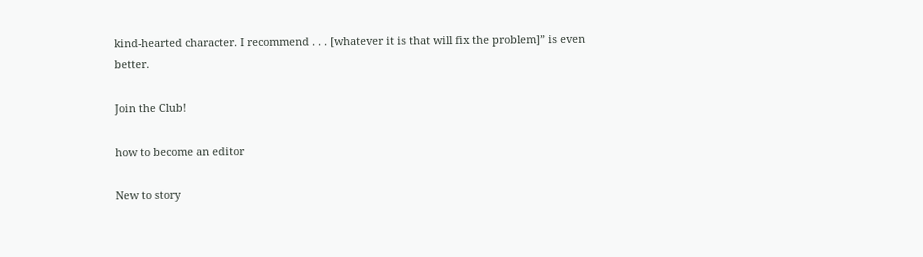kind-hearted character. I recommend . . . [whatever it is that will fix the problem]” is even better.

Join the Club!

how to become an editor

New to story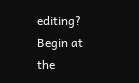editing? Begin at the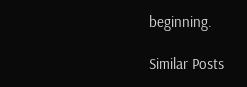beginning.

Similar Posts